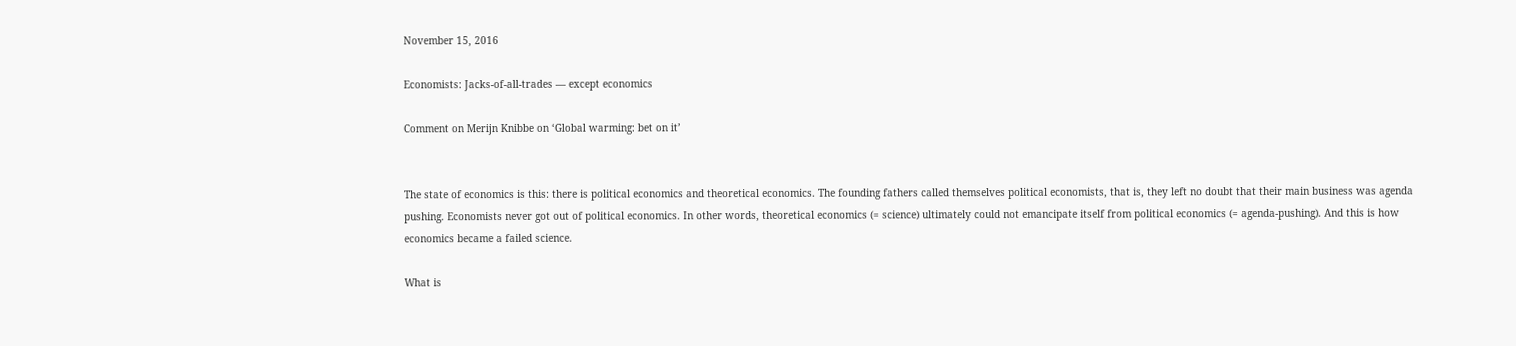November 15, 2016

Economists: Jacks-of-all-trades ― except economics

Comment on Merijn Knibbe on ‘Global warming: bet on it’


The state of economics is this: there is political economics and theoretical economics. The founding fathers called themselves political economists, that is, they left no doubt that their main business was agenda pushing. Economists never got out of political economics. In other words, theoretical economics (= science) ultimately could not emancipate itself from political economics (= agenda-pushing). And this is how economics became a failed science.

What is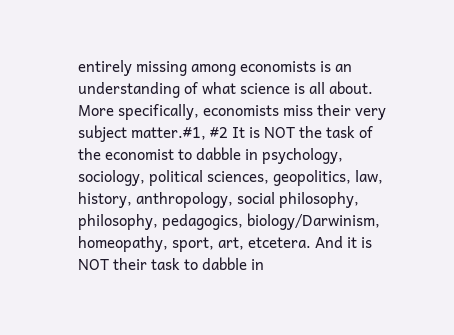entirely missing among economists is an understanding of what science is all about. More specifically, economists miss their very subject matter.#1, #2 It is NOT the task of the economist to dabble in psychology, sociology, political sciences, geopolitics, law, history, anthropology, social philosophy, philosophy, pedagogics, biology/Darwinism, homeopathy, sport, art, etcetera. And it is NOT their task to dabble in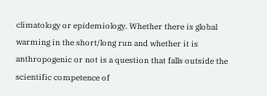climatology or epidemiology. Whether there is global warming in the short/long run and whether it is anthropogenic or not is a question that falls outside the scientific competence of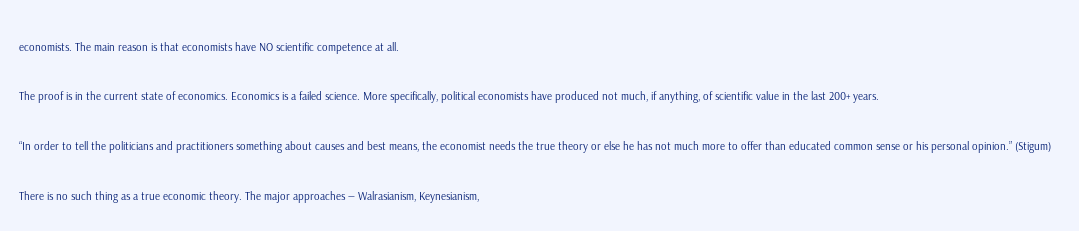economists. The main reason is that economists have NO scientific competence at all.

The proof is in the current state of economics. Economics is a failed science. More specifically, political economists have produced not much, if anything, of scientific value in the last 200+ years.

“In order to tell the politicians and practitioners something about causes and best means, the economist needs the true theory or else he has not much more to offer than educated common sense or his personal opinion.” (Stigum)

There is no such thing as a true economic theory. The major approaches ― Walrasianism, Keynesianism,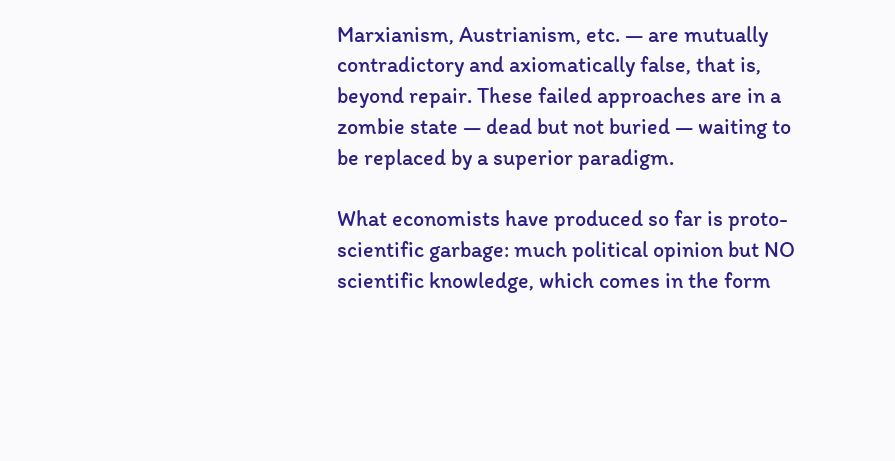Marxianism, Austrianism, etc. ― are mutually contradictory and axiomatically false, that is, beyond repair. These failed approaches are in a zombie state ― dead but not buried ― waiting to be replaced by a superior paradigm.

What economists have produced so far is proto-scientific garbage: much political opinion but NO scientific knowledge, which comes in the form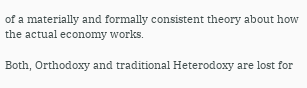of a materially and formally consistent theory about how the actual economy works.

Both, Orthodoxy and traditional Heterodoxy are lost for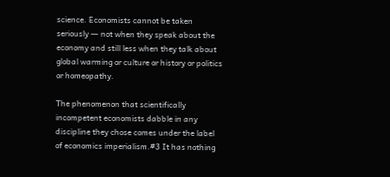science. Economists cannot be taken seriously ― not when they speak about the economy and still less when they talk about global warming or culture or history or politics or homeopathy.

The phenomenon that scientifically incompetent economists dabble in any discipline they chose comes under the label of economics imperialism.#3 It has nothing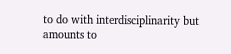to do with interdisciplinarity but amounts to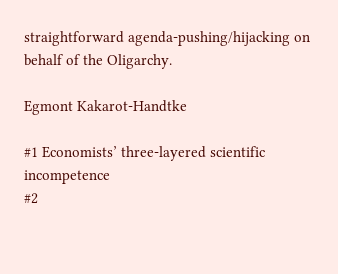straightforward agenda-pushing/hijacking on behalf of the Oligarchy.

Egmont Kakarot-Handtke

#1 Economists’ three-layered scientific incompetence
#2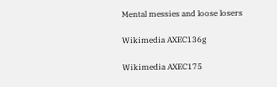Mental messies and loose losers

Wikimedia AXEC136g

Wikimedia AXEC175